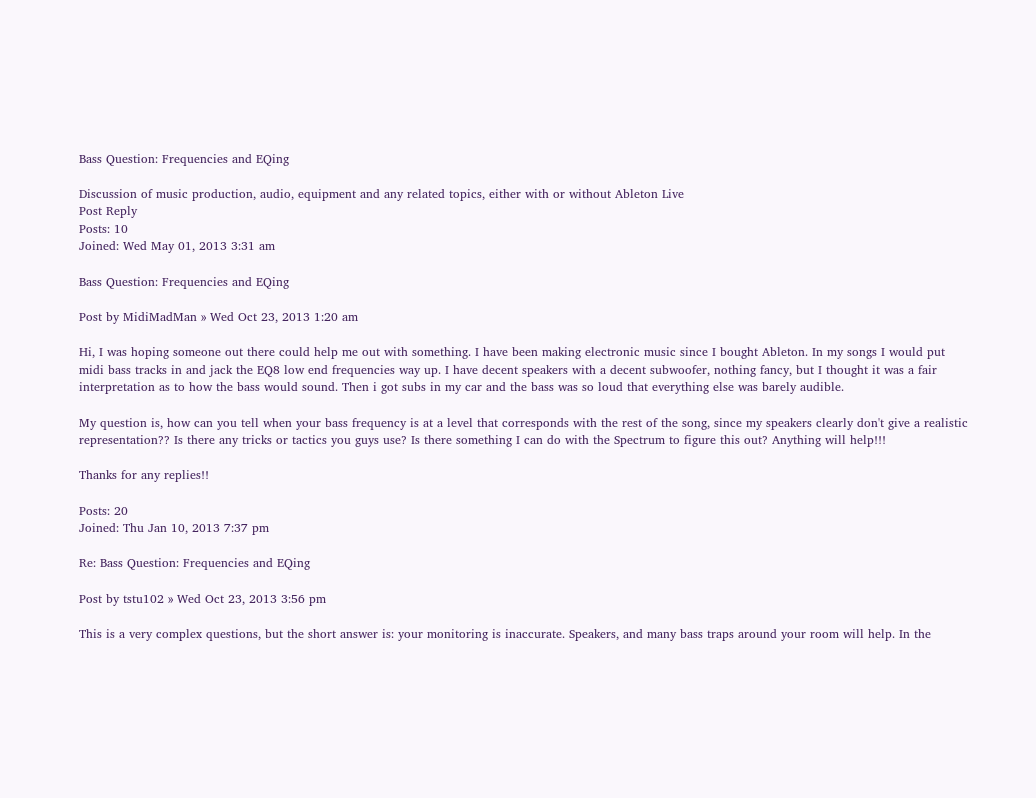Bass Question: Frequencies and EQing

Discussion of music production, audio, equipment and any related topics, either with or without Ableton Live
Post Reply
Posts: 10
Joined: Wed May 01, 2013 3:31 am

Bass Question: Frequencies and EQing

Post by MidiMadMan » Wed Oct 23, 2013 1:20 am

Hi, I was hoping someone out there could help me out with something. I have been making electronic music since I bought Ableton. In my songs I would put midi bass tracks in and jack the EQ8 low end frequencies way up. I have decent speakers with a decent subwoofer, nothing fancy, but I thought it was a fair interpretation as to how the bass would sound. Then i got subs in my car and the bass was so loud that everything else was barely audible.

My question is, how can you tell when your bass frequency is at a level that corresponds with the rest of the song, since my speakers clearly don't give a realistic representation?? Is there any tricks or tactics you guys use? Is there something I can do with the Spectrum to figure this out? Anything will help!!!

Thanks for any replies!!

Posts: 20
Joined: Thu Jan 10, 2013 7:37 pm

Re: Bass Question: Frequencies and EQing

Post by tstu102 » Wed Oct 23, 2013 3:56 pm

This is a very complex questions, but the short answer is: your monitoring is inaccurate. Speakers, and many bass traps around your room will help. In the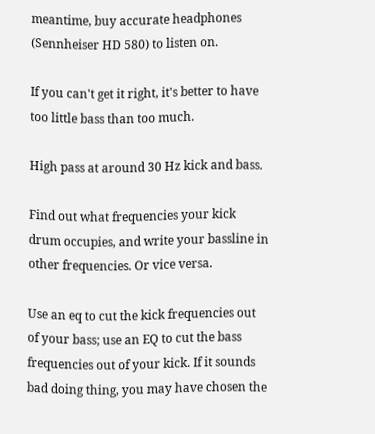meantime, buy accurate headphones (Sennheiser HD 580) to listen on.

If you can't get it right, it's better to have too little bass than too much.

High pass at around 30 Hz kick and bass.

Find out what frequencies your kick drum occupies, and write your bassline in other frequencies. Or vice versa.

Use an eq to cut the kick frequencies out of your bass; use an EQ to cut the bass frequencies out of your kick. If it sounds bad doing thing, you may have chosen the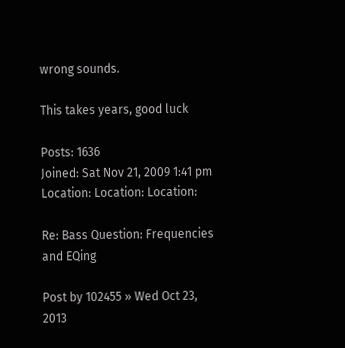wrong sounds.

This takes years, good luck

Posts: 1636
Joined: Sat Nov 21, 2009 1:41 pm
Location: Location: Location:

Re: Bass Question: Frequencies and EQing

Post by 102455 » Wed Oct 23, 2013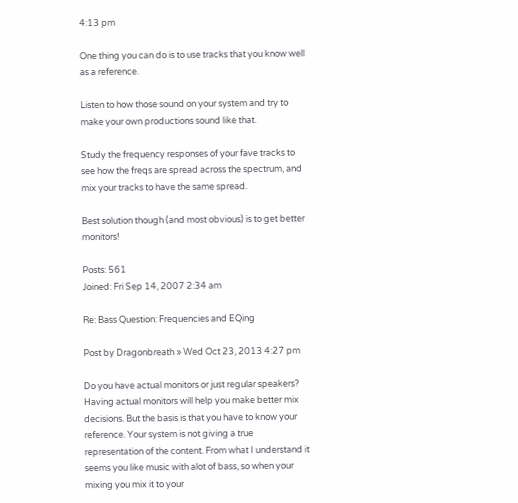4:13 pm

One thing you can do is to use tracks that you know well as a reference.

Listen to how those sound on your system and try to make your own productions sound like that.

Study the frequency responses of your fave tracks to see how the freqs are spread across the spectrum, and mix your tracks to have the same spread.

Best solution though (and most obvious) is to get better monitors!

Posts: 561
Joined: Fri Sep 14, 2007 2:34 am

Re: Bass Question: Frequencies and EQing

Post by Dragonbreath » Wed Oct 23, 2013 4:27 pm

Do you have actual monitors or just regular speakers? Having actual monitors will help you make better mix decisions. But the basis is that you have to know your reference. Your system is not giving a true representation of the content. From what I understand it seems you like music with alot of bass, so when your mixing you mix it to your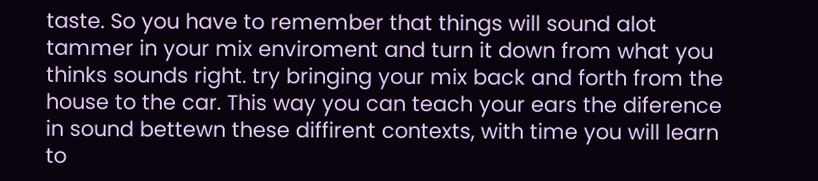taste. So you have to remember that things will sound alot tammer in your mix enviroment and turn it down from what you thinks sounds right. try bringing your mix back and forth from the house to the car. This way you can teach your ears the diference in sound bettewn these diffirent contexts, with time you will learn to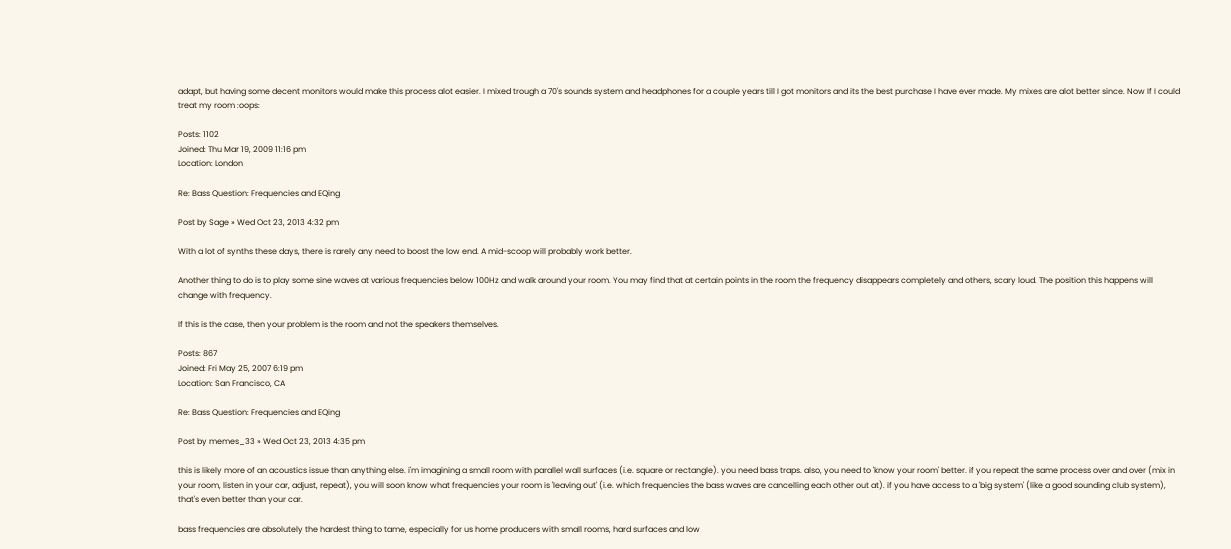adapt, but having some decent monitors would make this process alot easier. I mixed trough a 70's sounds system and headphones for a couple years till I got monitors and its the best purchase I have ever made. My mixes are alot better since. Now If I could treat my room :oops:

Posts: 1102
Joined: Thu Mar 19, 2009 11:16 pm
Location: London

Re: Bass Question: Frequencies and EQing

Post by Sage » Wed Oct 23, 2013 4:32 pm

With a lot of synths these days, there is rarely any need to boost the low end. A mid-scoop will probably work better.

Another thing to do is to play some sine waves at various frequencies below 100Hz and walk around your room. You may find that at certain points in the room the frequency disappears completely and others, scary loud. The position this happens will change with frequency.

If this is the case, then your problem is the room and not the speakers themselves.

Posts: 867
Joined: Fri May 25, 2007 6:19 pm
Location: San Francisco, CA

Re: Bass Question: Frequencies and EQing

Post by memes_33 » Wed Oct 23, 2013 4:35 pm

this is likely more of an acoustics issue than anything else. i'm imagining a small room with parallel wall surfaces (i.e. square or rectangle). you need bass traps. also, you need to 'know your room' better. if you repeat the same process over and over (mix in your room, listen in your car, adjust, repeat), you will soon know what frequencies your room is 'leaving out' (i.e. which frequencies the bass waves are cancelling each other out at). if you have access to a 'big system' (like a good sounding club system), that's even better than your car.

bass frequencies are absolutely the hardest thing to tame, especially for us home producers with small rooms, hard surfaces and low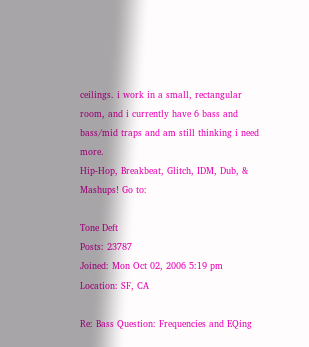ceilings. i work in a small, rectangular room, and i currently have 6 bass and bass/mid traps and am still thinking i need more.
Hip-Hop, Breakbeat, Glitch, IDM, Dub, & Mashups! Go to:

Tone Deft
Posts: 23787
Joined: Mon Oct 02, 2006 5:19 pm
Location: SF, CA

Re: Bass Question: Frequencies and EQing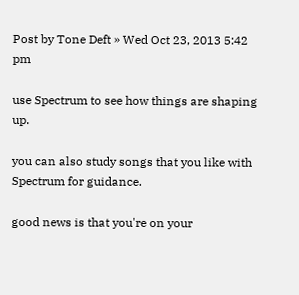Post by Tone Deft » Wed Oct 23, 2013 5:42 pm

use Spectrum to see how things are shaping up.

you can also study songs that you like with Spectrum for guidance.

good news is that you're on your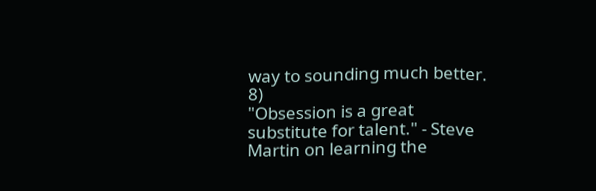way to sounding much better. 8)
"Obsession is a great substitute for talent." - Steve Martin on learning the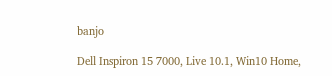banjo

Dell Inspiron 15 7000, Live 10.1, Win10 Home,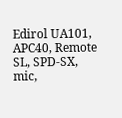Edirol UA101, APC40, Remote SL, SPD-SX, mic,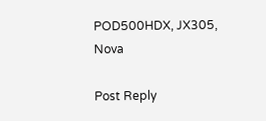POD500HDX, JX305, Nova

Post Reply